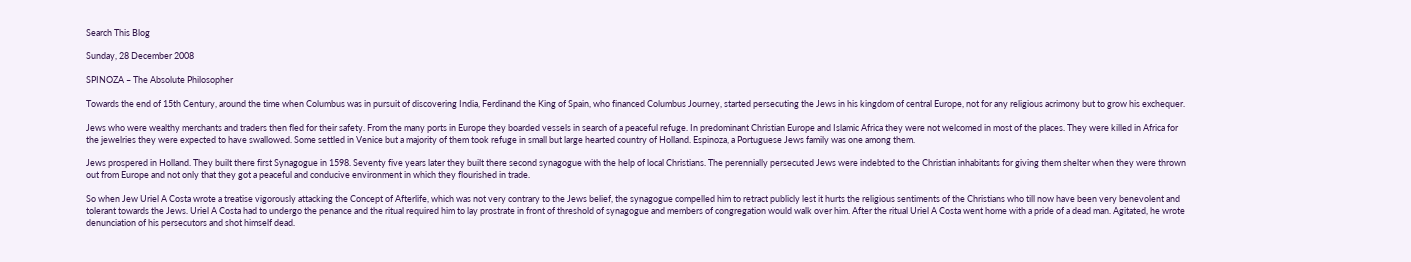Search This Blog

Sunday, 28 December 2008

SPINOZA – The Absolute Philosopher

Towards the end of 15th Century, around the time when Columbus was in pursuit of discovering India, Ferdinand the King of Spain, who financed Columbus Journey, started persecuting the Jews in his kingdom of central Europe, not for any religious acrimony but to grow his exchequer.

Jews who were wealthy merchants and traders then fled for their safety. From the many ports in Europe they boarded vessels in search of a peaceful refuge. In predominant Christian Europe and Islamic Africa they were not welcomed in most of the places. They were killed in Africa for the jewelries they were expected to have swallowed. Some settled in Venice but a majority of them took refuge in small but large hearted country of Holland. Espinoza, a Portuguese Jews family was one among them.

Jews prospered in Holland. They built there first Synagogue in 1598. Seventy five years later they built there second synagogue with the help of local Christians. The perennially persecuted Jews were indebted to the Christian inhabitants for giving them shelter when they were thrown out from Europe and not only that they got a peaceful and conducive environment in which they flourished in trade.

So when Jew Uriel A Costa wrote a treatise vigorously attacking the Concept of Afterlife, which was not very contrary to the Jews belief, the synagogue compelled him to retract publicly lest it hurts the religious sentiments of the Christians who till now have been very benevolent and tolerant towards the Jews. Uriel A Costa had to undergo the penance and the ritual required him to lay prostrate in front of threshold of synagogue and members of congregation would walk over him. After the ritual Uriel A Costa went home with a pride of a dead man. Agitated, he wrote denunciation of his persecutors and shot himself dead.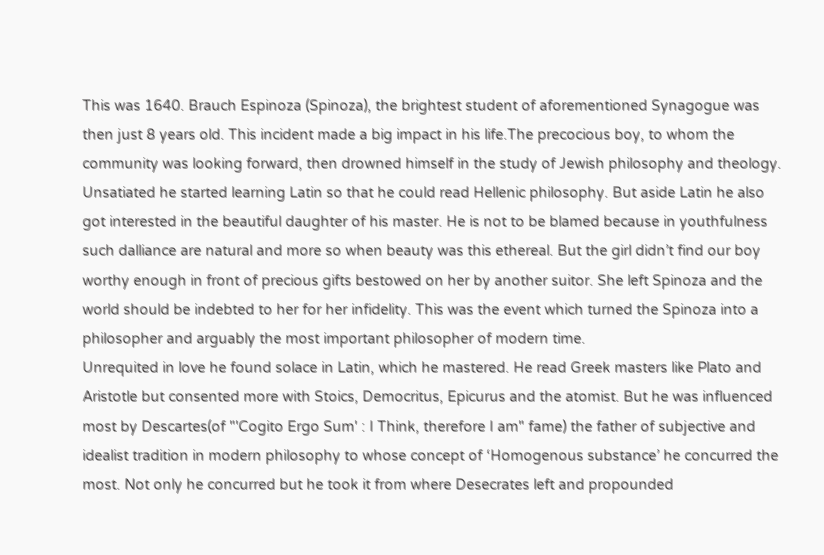This was 1640. Brauch Espinoza (Spinoza), the brightest student of aforementioned Synagogue was then just 8 years old. This incident made a big impact in his life.The precocious boy, to whom the community was looking forward, then drowned himself in the study of Jewish philosophy and theology. Unsatiated he started learning Latin so that he could read Hellenic philosophy. But aside Latin he also got interested in the beautiful daughter of his master. He is not to be blamed because in youthfulness such dalliance are natural and more so when beauty was this ethereal. But the girl didn’t find our boy worthy enough in front of precious gifts bestowed on her by another suitor. She left Spinoza and the world should be indebted to her for her infidelity. This was the event which turned the Spinoza into a philosopher and arguably the most important philosopher of modern time.
Unrequited in love he found solace in Latin, which he mastered. He read Greek masters like Plato and Aristotle but consented more with Stoics, Democritus, Epicurus and the atomist. But he was influenced most by Descartes(of "'Cogito Ergo Sum' : I Think, therefore I am" fame) the father of subjective and idealist tradition in modern philosophy to whose concept of ‘Homogenous substance’ he concurred the most. Not only he concurred but he took it from where Desecrates left and propounded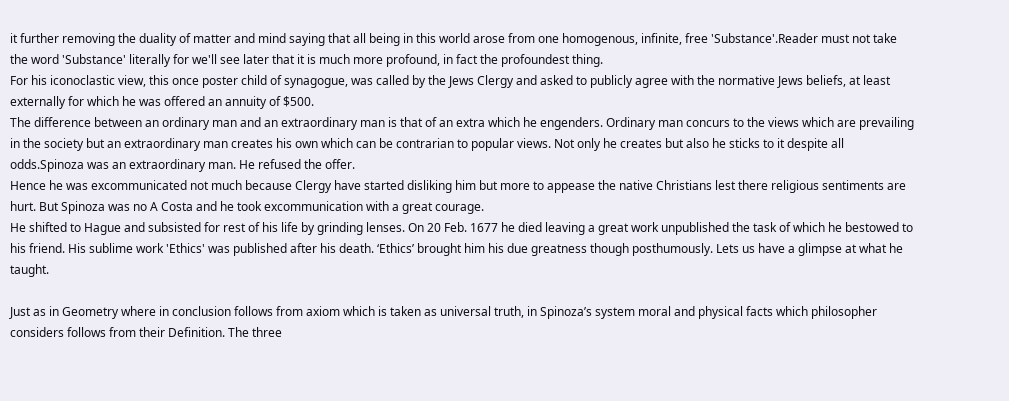it further removing the duality of matter and mind saying that all being in this world arose from one homogenous, infinite, free 'Substance'.Reader must not take the word 'Substance' literally for we'll see later that it is much more profound, in fact the profoundest thing.
For his iconoclastic view, this once poster child of synagogue, was called by the Jews Clergy and asked to publicly agree with the normative Jews beliefs, at least externally for which he was offered an annuity of $500.
The difference between an ordinary man and an extraordinary man is that of an extra which he engenders. Ordinary man concurs to the views which are prevailing in the society but an extraordinary man creates his own which can be contrarian to popular views. Not only he creates but also he sticks to it despite all odds.Spinoza was an extraordinary man. He refused the offer.
Hence he was excommunicated not much because Clergy have started disliking him but more to appease the native Christians lest there religious sentiments are hurt. But Spinoza was no A Costa and he took excommunication with a great courage.
He shifted to Hague and subsisted for rest of his life by grinding lenses. On 20 Feb. 1677 he died leaving a great work unpublished the task of which he bestowed to his friend. His sublime work 'Ethics' was published after his death. ‘Ethics’ brought him his due greatness though posthumously. Lets us have a glimpse at what he taught.

Just as in Geometry where in conclusion follows from axiom which is taken as universal truth, in Spinoza’s system moral and physical facts which philosopher considers follows from their Definition. The three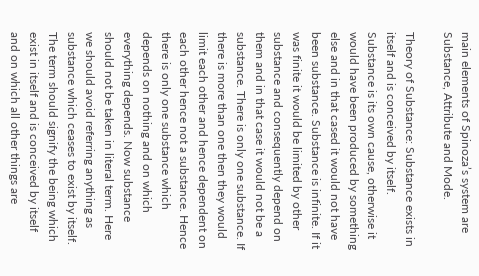main elements of Spinoza’s system are Substance, Attribute and Mode.

Theory of Substance: Substance exists in itself and is conceived by itself. Substance is its own cause, otherwise it would have been produced by something else and in that cased it would not have been substance. Substance is infinite. If it was finite it would be limited by other substance and consequently depend on them and in that case it would not be a substance. There is only one substance. If there is more than one then they would limit each other and hence dependent on each other hence not a substance. Hence there is only one substance which depends on nothing and on which everything depends. Now substance should not be taken in literal term. Here we should avoid referring anything as substance which ceases to exist by itself. The term should signify the being which exist in itself and is conceived by itself and on which all other things are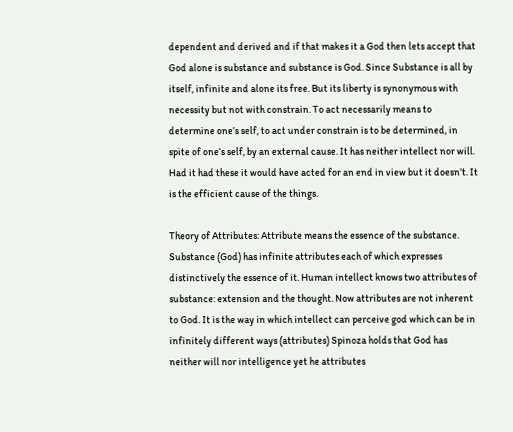dependent and derived and if that makes it a God then lets accept that God alone is substance and substance is God. Since Substance is all by itself, infinite and alone its free. But its liberty is synonymous with necessity but not with constrain. To act necessarily means to determine one’s self, to act under constrain is to be determined, in spite of one’s self, by an external cause. It has neither intellect nor will. Had it had these it would have acted for an end in view but it doesn’t. It is the efficient cause of the things.

Theory of Attributes: Attribute means the essence of the substance. Substance (God) has infinite attributes each of which expresses distinctively the essence of it. Human intellect knows two attributes of substance: extension and the thought. Now attributes are not inherent to God. It is the way in which intellect can perceive god which can be in infinitely different ways (attributes) Spinoza holds that God has neither will nor intelligence yet he attributes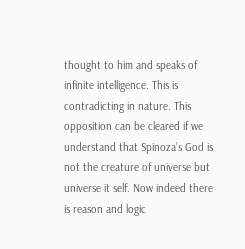thought to him and speaks of infinite intelligence. This is contradicting in nature. This opposition can be cleared if we understand that Spinoza’s God is not the creature of universe but universe it self. Now indeed there is reason and logic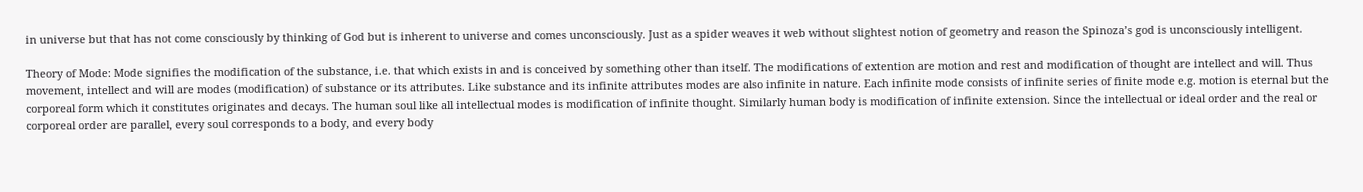in universe but that has not come consciously by thinking of God but is inherent to universe and comes unconsciously. Just as a spider weaves it web without slightest notion of geometry and reason the Spinoza’s god is unconsciously intelligent.

Theory of Mode: Mode signifies the modification of the substance, i.e. that which exists in and is conceived by something other than itself. The modifications of extention are motion and rest and modification of thought are intellect and will. Thus movement, intellect and will are modes (modification) of substance or its attributes. Like substance and its infinite attributes modes are also infinite in nature. Each infinite mode consists of infinite series of finite mode e.g. motion is eternal but the corporeal form which it constitutes originates and decays. The human soul like all intellectual modes is modification of infinite thought. Similarly human body is modification of infinite extension. Since the intellectual or ideal order and the real or corporeal order are parallel, every soul corresponds to a body, and every body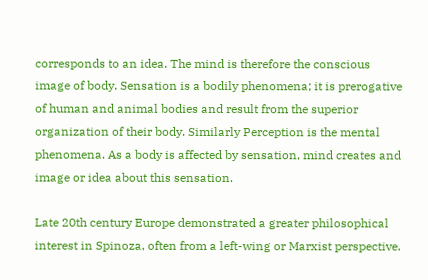corresponds to an idea. The mind is therefore the conscious image of body. Sensation is a bodily phenomena; it is prerogative of human and animal bodies and result from the superior organization of their body. Similarly Perception is the mental phenomena. As a body is affected by sensation, mind creates and image or idea about this sensation.

Late 20th century Europe demonstrated a greater philosophical interest in Spinoza, often from a left-wing or Marxist perspective.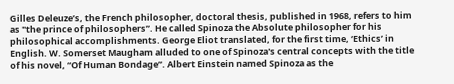Gilles Deleuze’s, the French philosopher, doctoral thesis, published in 1968, refers to him as "the prince of philosophers”. He called Spinoza the Absolute philosopher for his philosophical accomplishments. George Eliot translated, for the first time, ‘Ethics’ in English. W. Somerset Maugham alluded to one of Spinoza's central concepts with the title of his novel, “Of Human Bondage”. Albert Einstein named Spinoza as the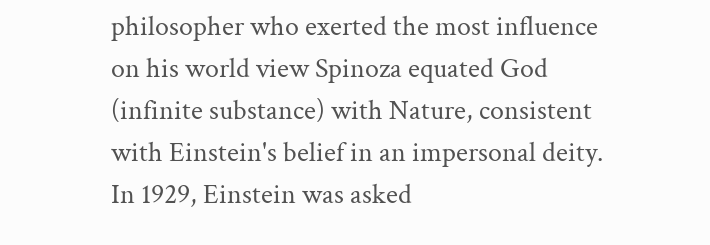philosopher who exerted the most influence on his world view Spinoza equated God (infinite substance) with Nature, consistent with Einstein's belief in an impersonal deity. In 1929, Einstein was asked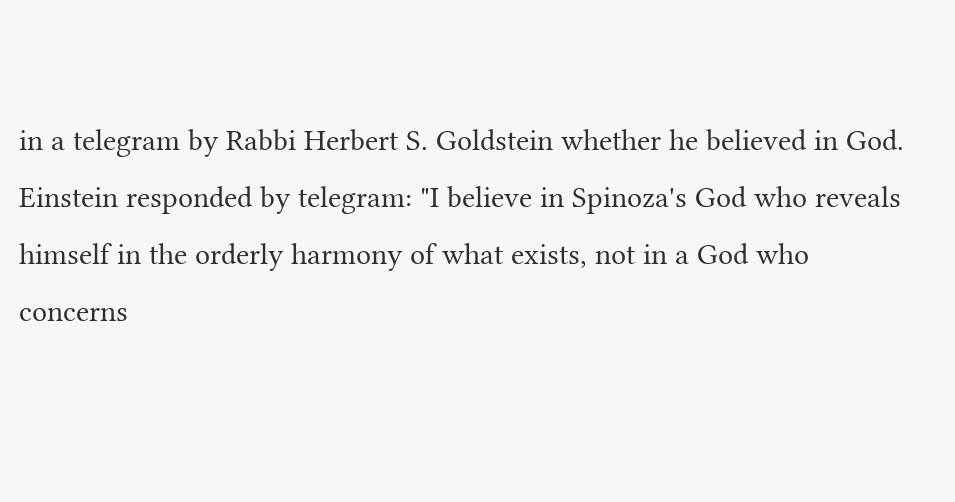in a telegram by Rabbi Herbert S. Goldstein whether he believed in God. Einstein responded by telegram: "I believe in Spinoza's God who reveals himself in the orderly harmony of what exists, not in a God who concerns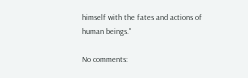himself with the fates and actions of human beings."

No comments: